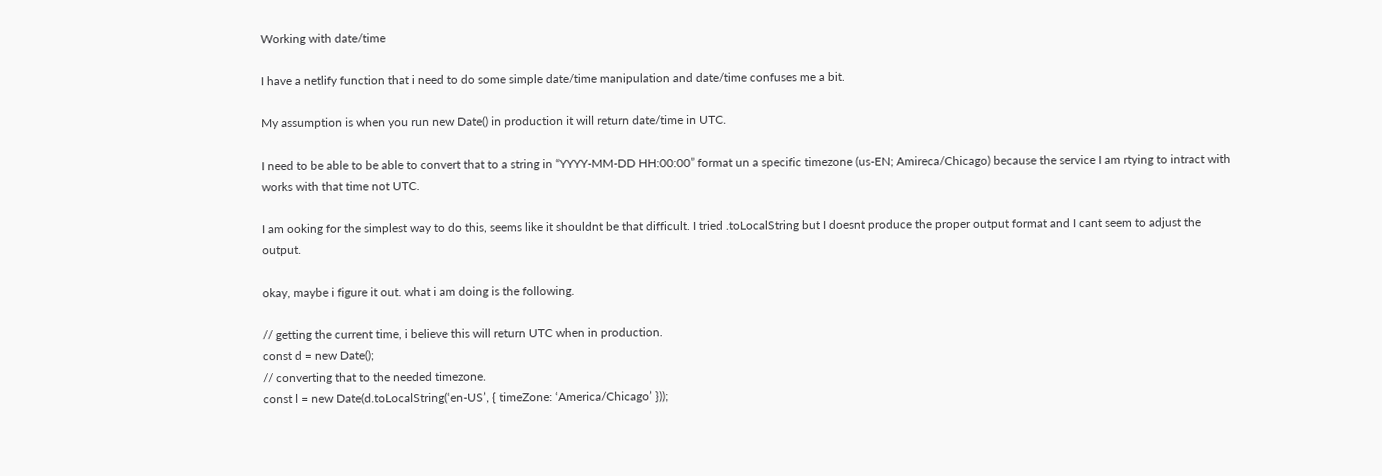Working with date/time

I have a netlify function that i need to do some simple date/time manipulation and date/time confuses me a bit.

My assumption is when you run new Date() in production it will return date/time in UTC.

I need to be able to be able to convert that to a string in “YYYY-MM-DD HH:00:00” format un a specific timezone (us-EN; Amireca/Chicago) because the service I am rtying to intract with works with that time not UTC.

I am ooking for the simplest way to do this, seems like it shouldnt be that difficult. I tried .toLocalString but I doesnt produce the proper output format and I cant seem to adjust the output.

okay, maybe i figure it out. what i am doing is the following.

// getting the current time, i believe this will return UTC when in production.
const d = new Date();
// converting that to the needed timezone.
const l = new Date(d.toLocalString(‘en-US’, { timeZone: ‘America/Chicago’ }));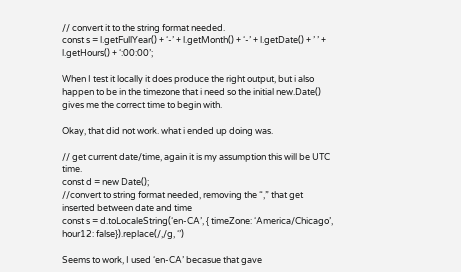// convert it to the string format needed.
const s = l.getFullYear() + ‘-’ + l.getMonth() + ‘-’ + l.getDate() + ’ ’ + l.getHours() + ‘:00:00’;

When I test it locally it does produce the right output, but i also happen to be in the timezone that i need so the initial new.Date() gives me the correct time to begin with.

Okay, that did not work. what i ended up doing was.

// get current date/time, again it is my assumption this will be UTC time.
const d = new Date();
//convert to string format needed, removing the “,” that get inserted between date and time
const s = d.toLocaleString(‘en-CA’, { timeZone: ‘America/Chicago’, hour12: false}).replace(/,/g, ‘’)

Seems to work, I used ‘en-CA’ becasue that gave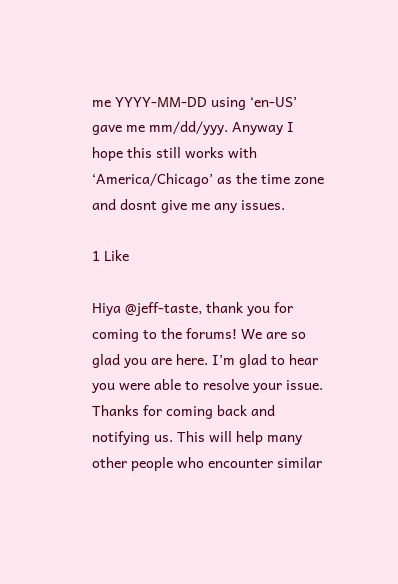me YYYY-MM-DD using ‘en-US’ gave me mm/dd/yyy. Anyway I hope this still works with ‘America/Chicago’ as the time zone and dosnt give me any issues.

1 Like

Hiya @jeff-taste, thank you for coming to the forums! We are so glad you are here. I’m glad to hear you were able to resolve your issue. Thanks for coming back and notifying us. This will help many other people who encounter similar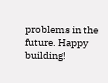problems in the future. Happy building!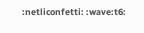:netliconfetti: :wave:t6: